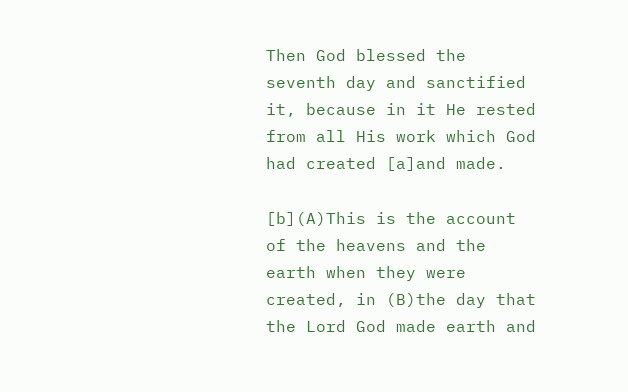Then God blessed the seventh day and sanctified it, because in it He rested from all His work which God had created [a]and made.

[b](A)This is the account of the heavens and the earth when they were created, in (B)the day that the Lord God made earth and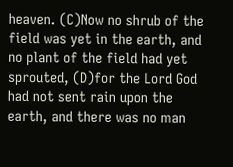heaven. (C)Now no shrub of the field was yet in the earth, and no plant of the field had yet sprouted, (D)for the Lord God had not sent rain upon the earth, and there was no man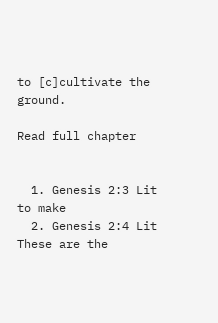to [c]cultivate the ground.

Read full chapter


  1. Genesis 2:3 Lit to make
  2. Genesis 2:4 Lit These are the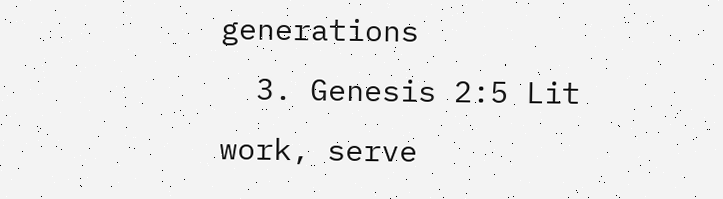generations
  3. Genesis 2:5 Lit work, serve